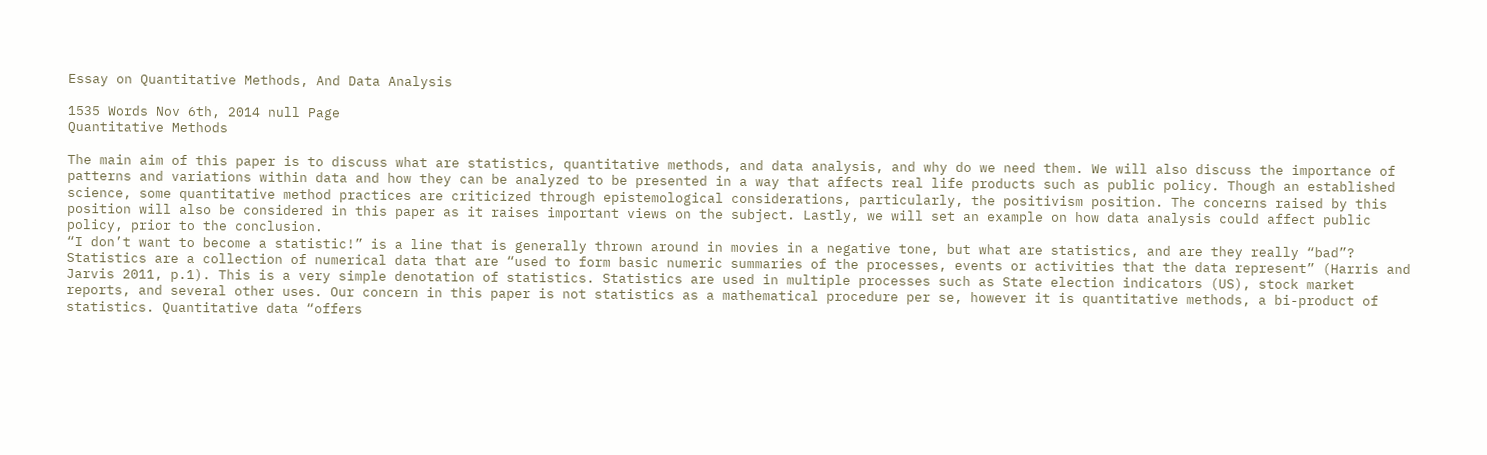Essay on Quantitative Methods, And Data Analysis

1535 Words Nov 6th, 2014 null Page
Quantitative Methods

The main aim of this paper is to discuss what are statistics, quantitative methods, and data analysis, and why do we need them. We will also discuss the importance of patterns and variations within data and how they can be analyzed to be presented in a way that affects real life products such as public policy. Though an established science, some quantitative method practices are criticized through epistemological considerations, particularly, the positivism position. The concerns raised by this position will also be considered in this paper as it raises important views on the subject. Lastly, we will set an example on how data analysis could affect public policy, prior to the conclusion.
“I don’t want to become a statistic!” is a line that is generally thrown around in movies in a negative tone, but what are statistics, and are they really “bad”? Statistics are a collection of numerical data that are “used to form basic numeric summaries of the processes, events or activities that the data represent” (Harris and Jarvis 2011, p.1). This is a very simple denotation of statistics. Statistics are used in multiple processes such as State election indicators (US), stock market reports, and several other uses. Our concern in this paper is not statistics as a mathematical procedure per se, however it is quantitative methods, a bi-product of statistics. Quantitative data “offers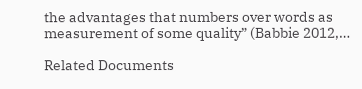the advantages that numbers over words as measurement of some quality” (Babbie 2012,…

Related Documents